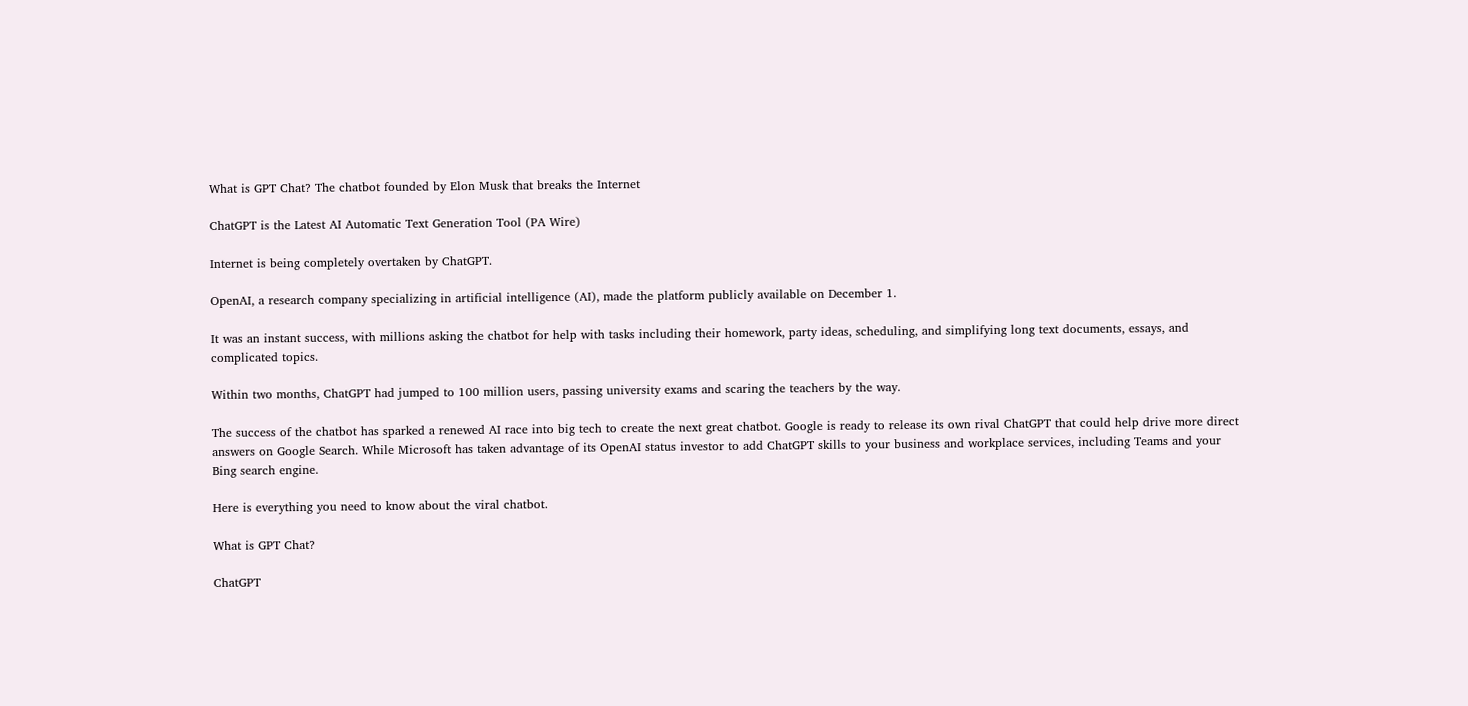What is GPT Chat? The chatbot founded by Elon Musk that breaks the Internet

ChatGPT is the Latest AI Automatic Text Generation Tool (PA Wire)

Internet is being completely overtaken by ChatGPT.

OpenAI, a research company specializing in artificial intelligence (AI), made the platform publicly available on December 1.

It was an instant success, with millions asking the chatbot for help with tasks including their homework, party ideas, scheduling, and simplifying long text documents, essays, and complicated topics.

Within two months, ChatGPT had jumped to 100 million users, passing university exams and scaring the teachers by the way.

The success of the chatbot has sparked a renewed AI race into big tech to create the next great chatbot. Google is ready to release its own rival ChatGPT that could help drive more direct answers on Google Search. While Microsoft has taken advantage of its OpenAI status investor to add ChatGPT skills to your business and workplace services, including Teams and your Bing search engine.

Here is everything you need to know about the viral chatbot.

What is GPT Chat?

ChatGPT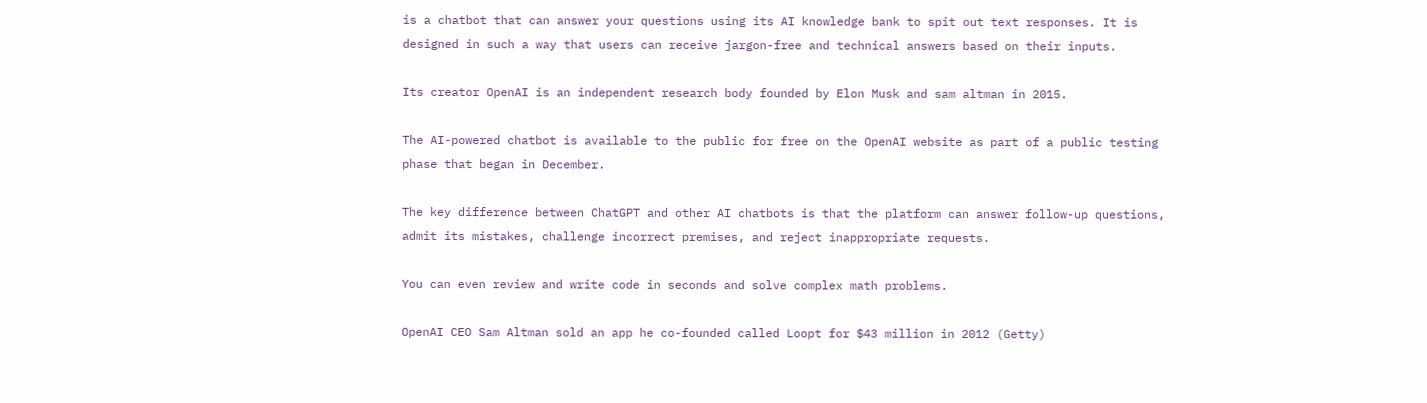is a chatbot that can answer your questions using its AI knowledge bank to spit out text responses. It is designed in such a way that users can receive jargon-free and technical answers based on their inputs.

Its creator OpenAI is an independent research body founded by Elon Musk and sam altman in 2015.

The AI-powered chatbot is available to the public for free on the OpenAI website as part of a public testing phase that began in December.

The key difference between ChatGPT and other AI chatbots is that the platform can answer follow-up questions, admit its mistakes, challenge incorrect premises, and reject inappropriate requests.

You can even review and write code in seconds and solve complex math problems.

OpenAI CEO Sam Altman sold an app he co-founded called Loopt for $43 million in 2012 (Getty)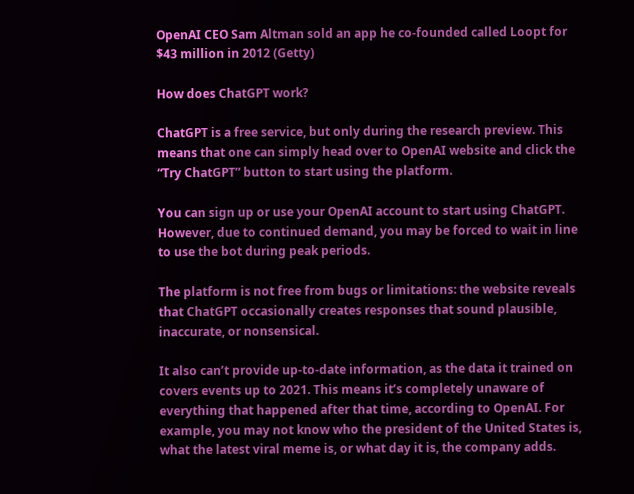OpenAI CEO Sam Altman sold an app he co-founded called Loopt for $43 million in 2012 (Getty)

How does ChatGPT work?

ChatGPT is a free service, but only during the research preview. This means that one can simply head over to OpenAI website and click the “Try ChatGPT” button to start using the platform.

You can sign up or use your OpenAI account to start using ChatGPT. However, due to continued demand, you may be forced to wait in line to use the bot during peak periods.

The platform is not free from bugs or limitations: the website reveals that ChatGPT occasionally creates responses that sound plausible, inaccurate, or nonsensical.

It also can’t provide up-to-date information, as the data it trained on covers events up to 2021. This means it’s completely unaware of everything that happened after that time, according to OpenAI. For example, you may not know who the president of the United States is, what the latest viral meme is, or what day it is, the company adds.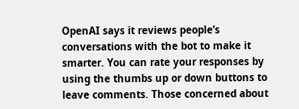OpenAI says it reviews people’s conversations with the bot to make it smarter. You can rate your responses by using the thumbs up or down buttons to leave comments. Those concerned about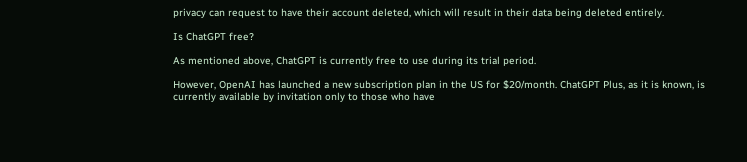privacy can request to have their account deleted, which will result in their data being deleted entirely.

Is ChatGPT free?

As mentioned above, ChatGPT is currently free to use during its trial period.

However, OpenAI has launched a new subscription plan in the US for $20/month. ChatGPT Plus, as it is known, is currently available by invitation only to those who have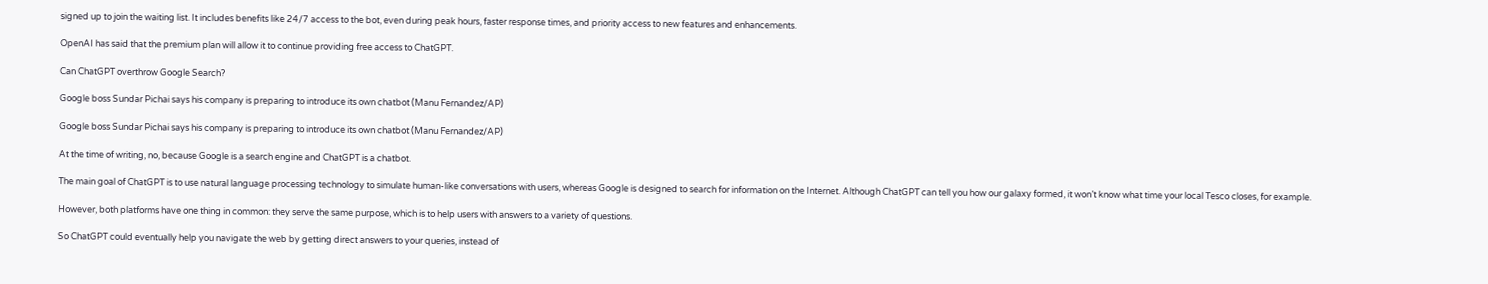signed up to join the waiting list. It includes benefits like 24/7 access to the bot, even during peak hours, faster response times, and priority access to new features and enhancements.

OpenAI has said that the premium plan will allow it to continue providing free access to ChatGPT.

Can ChatGPT overthrow Google Search?

Google boss Sundar Pichai says his company is preparing to introduce its own chatbot (Manu Fernandez/AP)

Google boss Sundar Pichai says his company is preparing to introduce its own chatbot (Manu Fernandez/AP)

At the time of writing, no, because Google is a search engine and ChatGPT is a chatbot.

The main goal of ChatGPT is to use natural language processing technology to simulate human-like conversations with users, whereas Google is designed to search for information on the Internet. Although ChatGPT can tell you how our galaxy formed, it won’t know what time your local Tesco closes, for example.

However, both platforms have one thing in common: they serve the same purpose, which is to help users with answers to a variety of questions.

So ChatGPT could eventually help you navigate the web by getting direct answers to your queries, instead of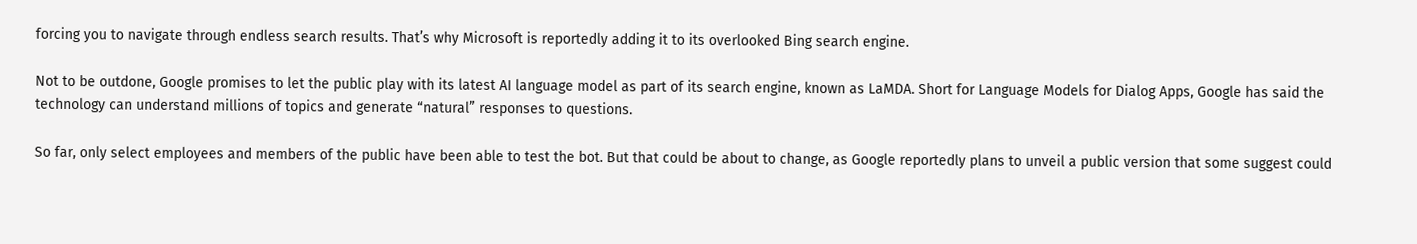forcing you to navigate through endless search results. That’s why Microsoft is reportedly adding it to its overlooked Bing search engine.

Not to be outdone, Google promises to let the public play with its latest AI language model as part of its search engine, known as LaMDA. Short for Language Models for Dialog Apps, Google has said the technology can understand millions of topics and generate “natural” responses to questions.

So far, only select employees and members of the public have been able to test the bot. But that could be about to change, as Google reportedly plans to unveil a public version that some suggest could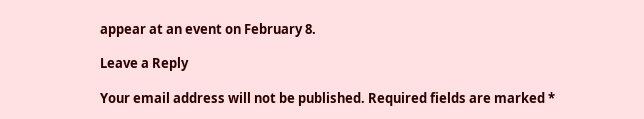appear at an event on February 8.

Leave a Reply

Your email address will not be published. Required fields are marked *